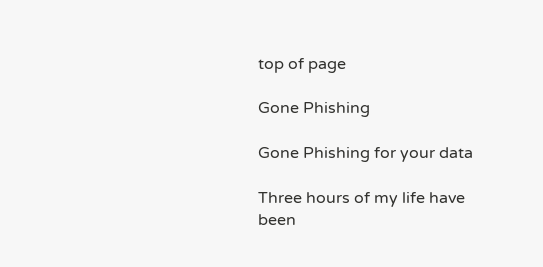top of page

Gone Phishing

Gone Phishing for your data

Three hours of my life have been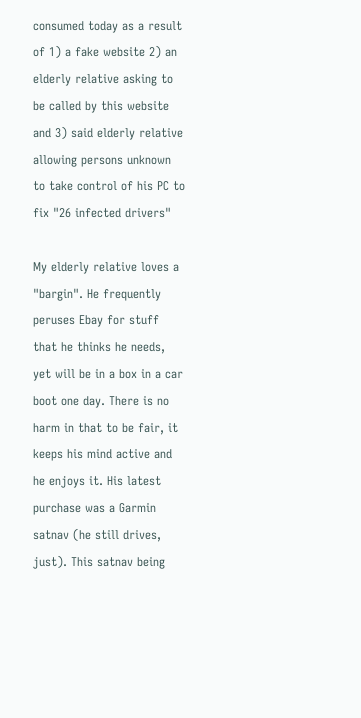consumed today as a result of 1) a fake website 2) an elderly relative asking to be called by this website and 3) said elderly relative allowing persons unknown to take control of his PC to fix "26 infected drivers"

My elderly relative loves a "bargin". He frequently peruses Ebay for stuff that he thinks he needs, yet will be in a box in a car boot one day. There is no harm in that to be fair, it keeps his mind active and he enjoys it. His latest purchase was a Garmin satnav (he still drives, just). This satnav being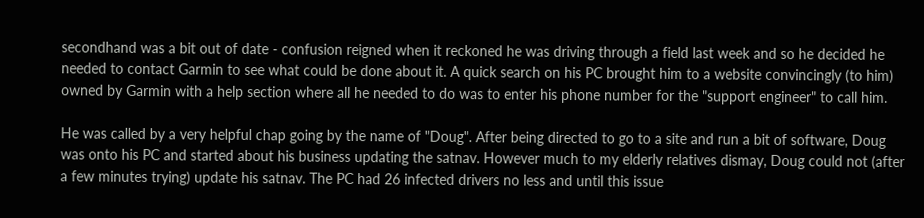secondhand was a bit out of date - confusion reigned when it reckoned he was driving through a field last week and so he decided he needed to contact Garmin to see what could be done about it. A quick search on his PC brought him to a website convincingly (to him) owned by Garmin with a help section where all he needed to do was to enter his phone number for the "support engineer" to call him.

He was called by a very helpful chap going by the name of "Doug". After being directed to go to a site and run a bit of software, Doug was onto his PC and started about his business updating the satnav. However much to my elderly relatives dismay, Doug could not (after a few minutes trying) update his satnav. The PC had 26 infected drivers no less and until this issue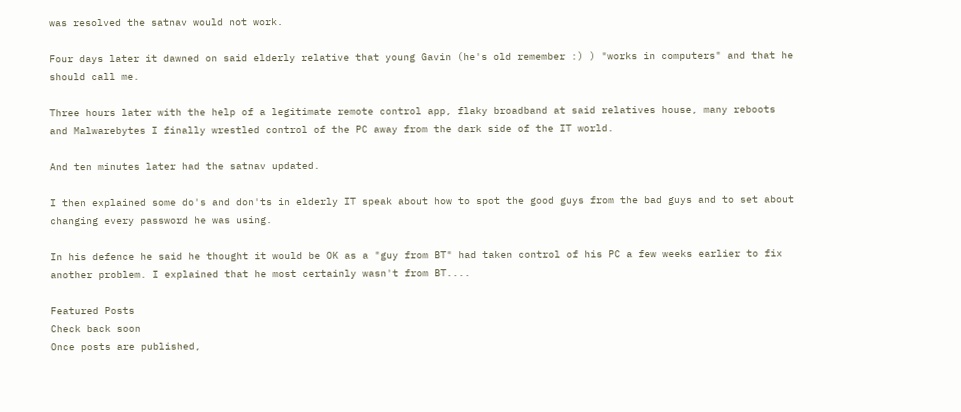was resolved the satnav would not work.

Four days later it dawned on said elderly relative that young Gavin (he's old remember :) ) "works in computers" and that he should call me.

Three hours later with the help of a legitimate remote control app, flaky broadband at said relatives house, many reboots and Malwarebytes I finally wrestled control of the PC away from the dark side of the IT world.

And ten minutes later had the satnav updated.

I then explained some do's and don'ts in elderly IT speak about how to spot the good guys from the bad guys and to set about changing every password he was using.

In his defence he said he thought it would be OK as a "guy from BT" had taken control of his PC a few weeks earlier to fix another problem. I explained that he most certainly wasn't from BT....

Featured Posts
Check back soon
Once posts are published,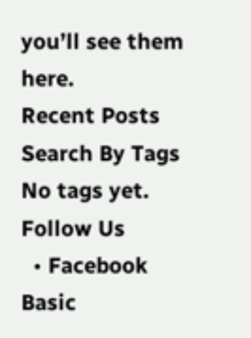you’ll see them here.
Recent Posts
Search By Tags
No tags yet.
Follow Us
  • Facebook Basic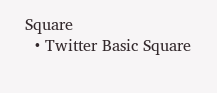Square
  • Twitter Basic Square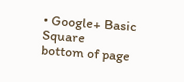• Google+ Basic Square
bottom of page